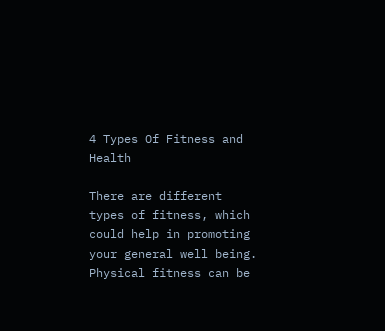4 Types Of Fitness and Health

There are different types of fitness, which could help in promoting your general well being. Physical fitness can be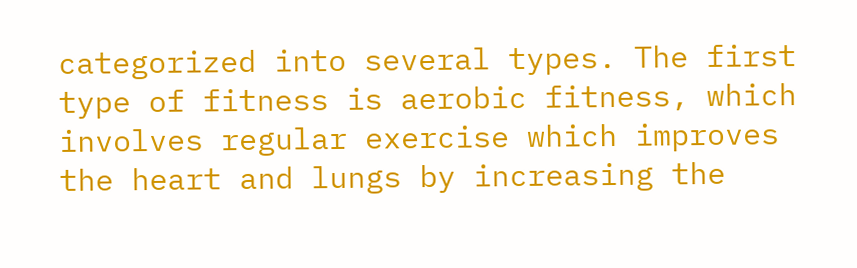categorized into several types. The first type of fitness is aerobic fitness, which involves regular exercise which improves the heart and lungs by increasing the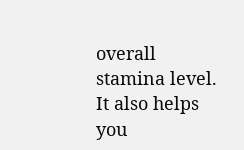overall stamina level. It also helps you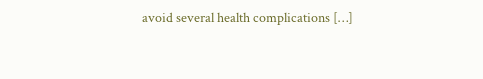avoid several health complications […]